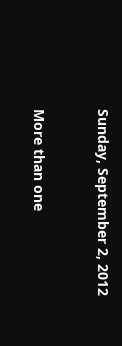Sunday, September 2, 2012


More than one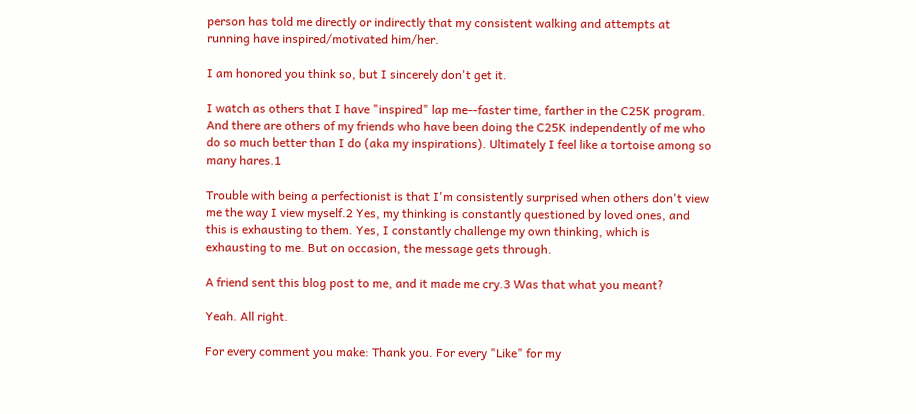person has told me directly or indirectly that my consistent walking and attempts at running have inspired/motivated him/her.

I am honored you think so, but I sincerely don't get it.

I watch as others that I have "inspired" lap me--faster time, farther in the C25K program. And there are others of my friends who have been doing the C25K independently of me who do so much better than I do (aka my inspirations). Ultimately I feel like a tortoise among so many hares.1

Trouble with being a perfectionist is that I'm consistently surprised when others don't view me the way I view myself.2 Yes, my thinking is constantly questioned by loved ones, and this is exhausting to them. Yes, I constantly challenge my own thinking, which is exhausting to me. But on occasion, the message gets through.

A friend sent this blog post to me, and it made me cry.3 Was that what you meant?

Yeah. All right.

For every comment you make: Thank you. For every "Like" for my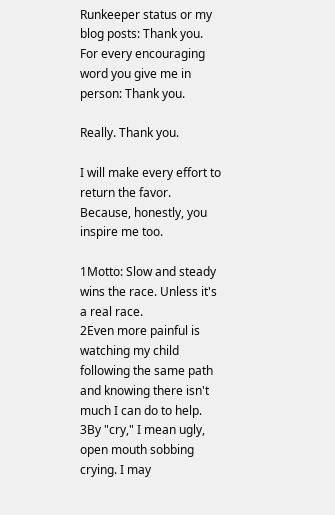Runkeeper status or my blog posts: Thank you. For every encouraging word you give me in person: Thank you.

Really. Thank you.

I will make every effort to return the favor. Because, honestly, you inspire me too.

1Motto: Slow and steady wins the race. Unless it's a real race.
2Even more painful is watching my child following the same path and knowing there isn't much I can do to help.
3By "cry," I mean ugly, open mouth sobbing crying. I may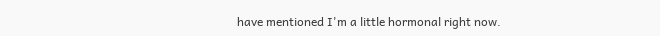have mentioned I'm a little hormonal right now.